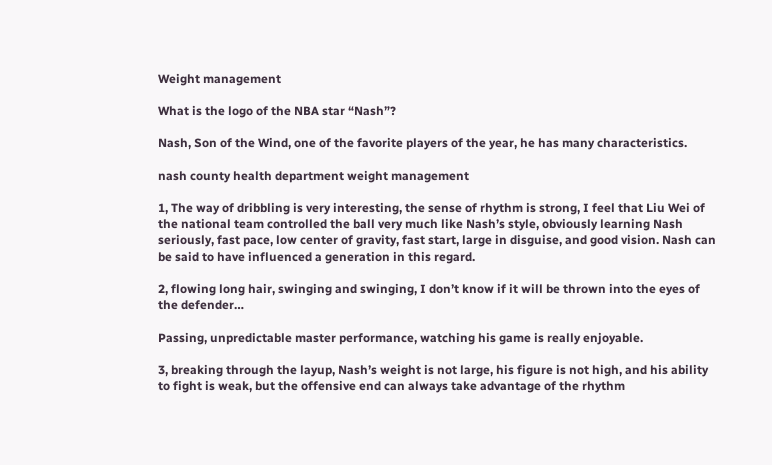Weight management

What is the logo of the NBA star “Nash”?

Nash, Son of the Wind, one of the favorite players of the year, he has many characteristics.

nash county health department weight management

1, The way of dribbling is very interesting, the sense of rhythm is strong, I feel that Liu Wei of the national team controlled the ball very much like Nash’s style, obviously learning Nash seriously, fast pace, low center of gravity, fast start, large in disguise, and good vision. Nash can be said to have influenced a generation in this regard.

2, flowing long hair, swinging and swinging, I don’t know if it will be thrown into the eyes of the defender…

Passing, unpredictable master performance, watching his game is really enjoyable.

3, breaking through the layup, Nash’s weight is not large, his figure is not high, and his ability to fight is weak, but the offensive end can always take advantage of the rhythm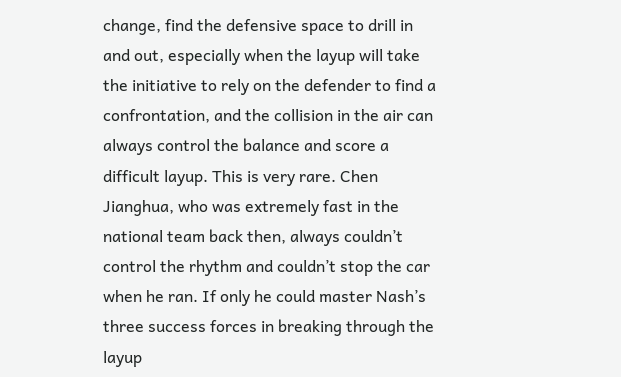change, find the defensive space to drill in and out, especially when the layup will take the initiative to rely on the defender to find a confrontation, and the collision in the air can always control the balance and score a difficult layup. This is very rare. Chen Jianghua, who was extremely fast in the national team back then, always couldn’t control the rhythm and couldn’t stop the car when he ran. If only he could master Nash’s three success forces in breaking through the layup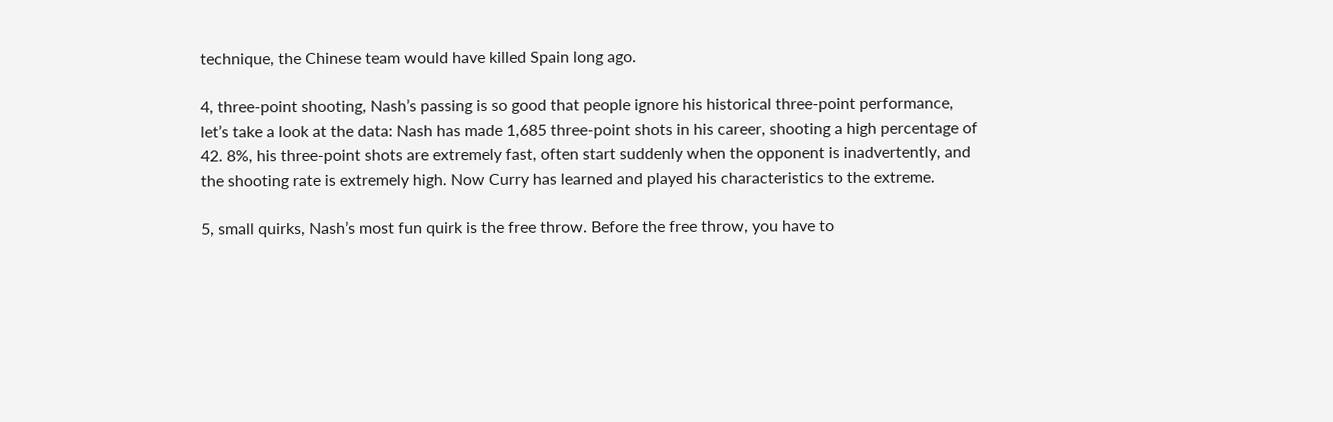technique, the Chinese team would have killed Spain long ago.

4, three-point shooting, Nash’s passing is so good that people ignore his historical three-point performance, let’s take a look at the data: Nash has made 1,685 three-point shots in his career, shooting a high percentage of 42. 8%, his three-point shots are extremely fast, often start suddenly when the opponent is inadvertently, and the shooting rate is extremely high. Now Curry has learned and played his characteristics to the extreme.

5, small quirks, Nash’s most fun quirk is the free throw. Before the free throw, you have to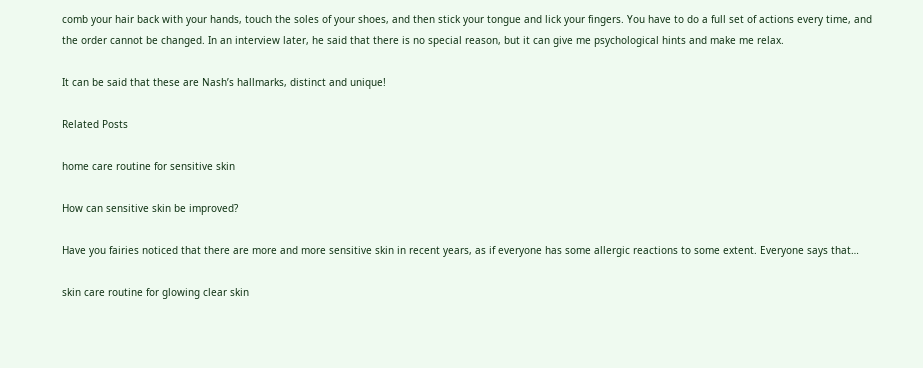comb your hair back with your hands, touch the soles of your shoes, and then stick your tongue and lick your fingers. You have to do a full set of actions every time, and the order cannot be changed. In an interview later, he said that there is no special reason, but it can give me psychological hints and make me relax.

It can be said that these are Nash’s hallmarks, distinct and unique!

Related Posts

home care routine for sensitive skin

How can sensitive skin be improved?

Have you fairies noticed that there are more and more sensitive skin in recent years, as if everyone has some allergic reactions to some extent. Everyone says that…

skin care routine for glowing clear skin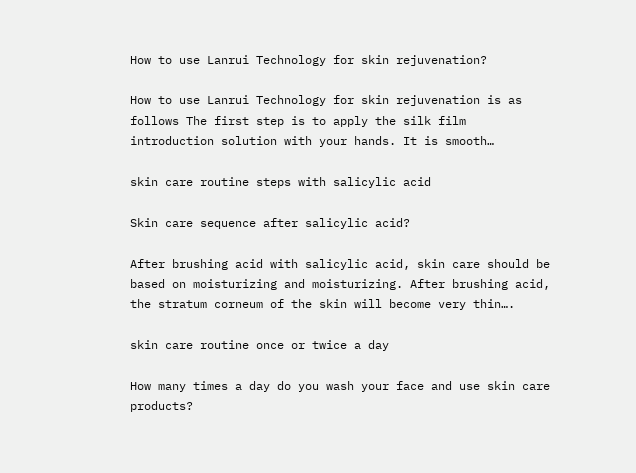How to use Lanrui Technology for skin rejuvenation?

How to use Lanrui Technology for skin rejuvenation is as follows The first step is to apply the silk film introduction solution with your hands. It is smooth…

skin care routine steps with salicylic acid

Skin care sequence after salicylic acid?

After brushing acid with salicylic acid, skin care should be based on moisturizing and moisturizing. After brushing acid, the stratum corneum of the skin will become very thin….

skin care routine once or twice a day

How many times a day do you wash your face and use skin care products?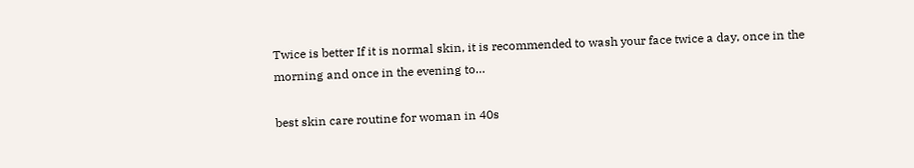Twice is better If it is normal skin, it is recommended to wash your face twice a day, once in the morning and once in the evening to…

best skin care routine for woman in 40s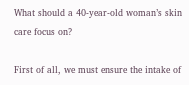What should a 40-year-old woman’s skin care focus on?

First of all, we must ensure the intake of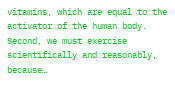vitamins, which are equal to the activator of the human body. Second, we must exercise scientifically and reasonably, because…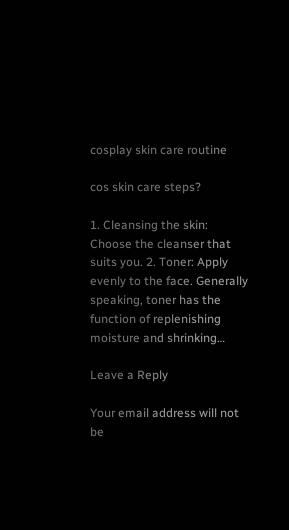cosplay skin care routine

cos skin care steps?

1. Cleansing the skin: Choose the cleanser that suits you. 2. Toner: Apply evenly to the face. Generally speaking, toner has the function of replenishing moisture and shrinking…

Leave a Reply

Your email address will not be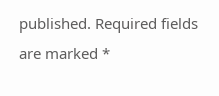published. Required fields are marked *